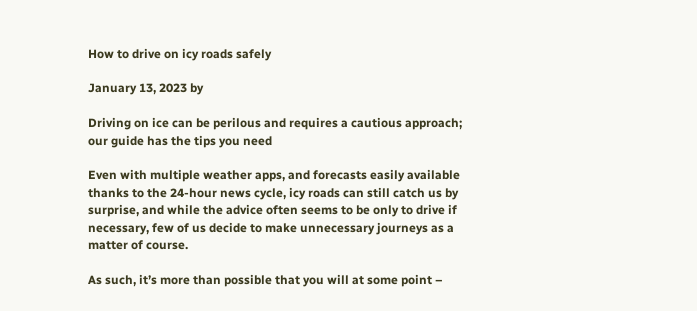How to drive on icy roads safely

January 13, 2023 by

Driving on ice can be perilous and requires a cautious approach; our guide has the tips you need

Even with multiple weather apps, and forecasts easily available thanks to the 24-hour news cycle, icy roads can still catch us by surprise, and while the advice often seems to be only to drive if necessary, few of us decide to make unnecessary journeys as a matter of course.

As such, it’s more than possible that you will at some point –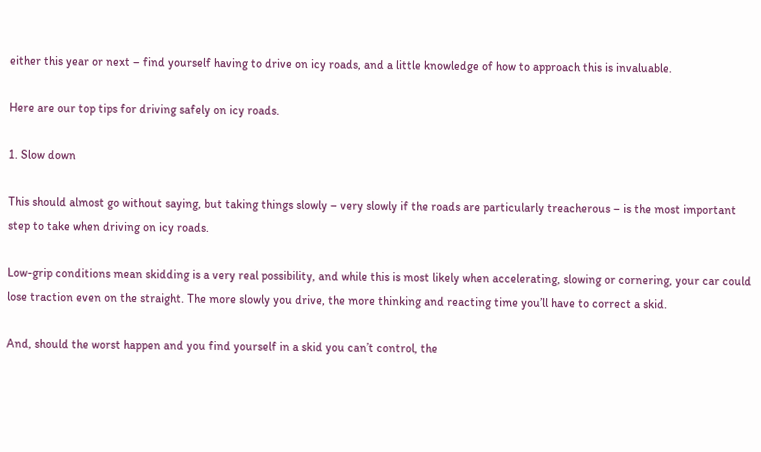either this year or next – find yourself having to drive on icy roads, and a little knowledge of how to approach this is invaluable.

Here are our top tips for driving safely on icy roads.

1. Slow down

This should almost go without saying, but taking things slowly – very slowly if the roads are particularly treacherous – is the most important step to take when driving on icy roads.

Low-grip conditions mean skidding is a very real possibility, and while this is most likely when accelerating, slowing or cornering, your car could lose traction even on the straight. The more slowly you drive, the more thinking and reacting time you’ll have to correct a skid.

And, should the worst happen and you find yourself in a skid you can’t control, the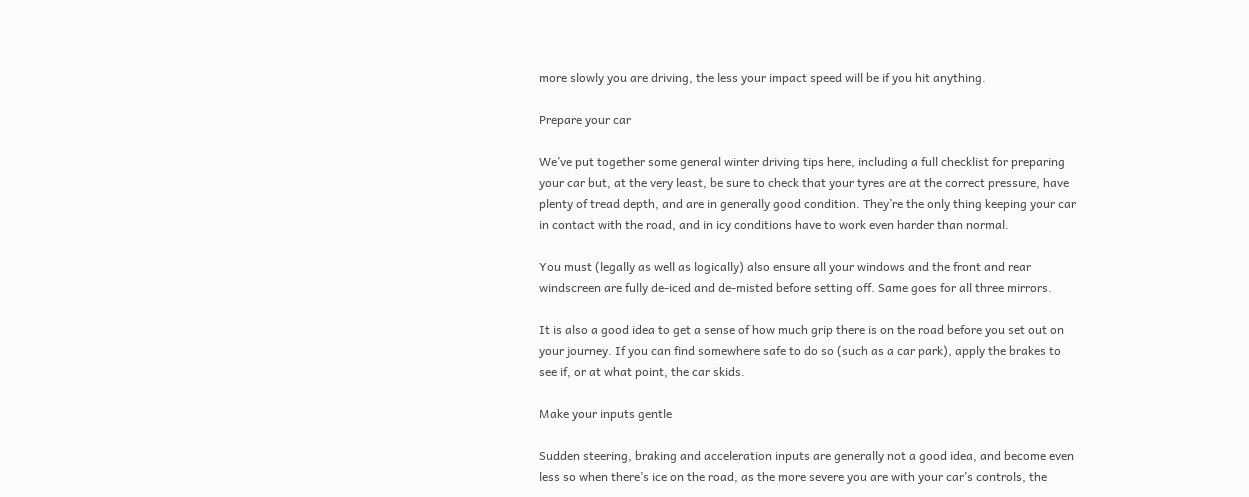more slowly you are driving, the less your impact speed will be if you hit anything.

Prepare your car

We’ve put together some general winter driving tips here, including a full checklist for preparing your car but, at the very least, be sure to check that your tyres are at the correct pressure, have plenty of tread depth, and are in generally good condition. They’re the only thing keeping your car in contact with the road, and in icy conditions have to work even harder than normal.

You must (legally as well as logically) also ensure all your windows and the front and rear windscreen are fully de-iced and de-misted before setting off. Same goes for all three mirrors.

It is also a good idea to get a sense of how much grip there is on the road before you set out on your journey. If you can find somewhere safe to do so (such as a car park), apply the brakes to see if, or at what point, the car skids.

Make your inputs gentle

Sudden steering, braking and acceleration inputs are generally not a good idea, and become even less so when there’s ice on the road, as the more severe you are with your car’s controls, the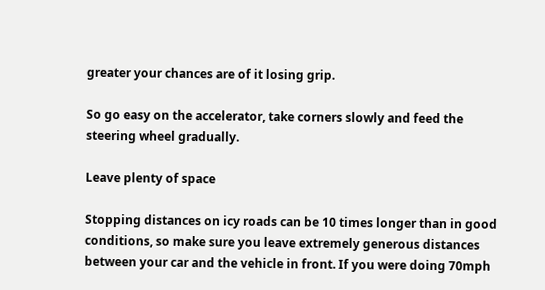greater your chances are of it losing grip.

So go easy on the accelerator, take corners slowly and feed the steering wheel gradually.

Leave plenty of space

Stopping distances on icy roads can be 10 times longer than in good conditions, so make sure you leave extremely generous distances between your car and the vehicle in front. If you were doing 70mph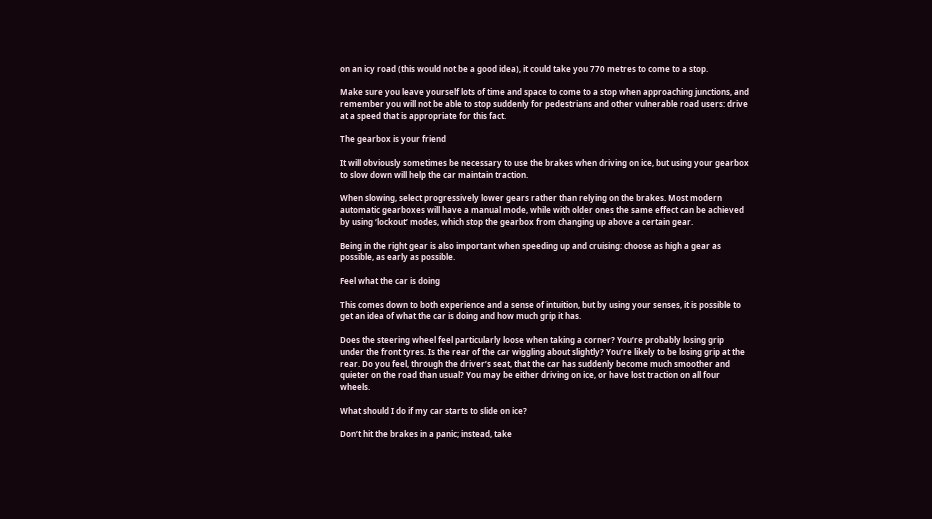on an icy road (this would not be a good idea), it could take you 770 metres to come to a stop.

Make sure you leave yourself lots of time and space to come to a stop when approaching junctions, and remember you will not be able to stop suddenly for pedestrians and other vulnerable road users: drive at a speed that is appropriate for this fact.

The gearbox is your friend

It will obviously sometimes be necessary to use the brakes when driving on ice, but using your gearbox to slow down will help the car maintain traction.

When slowing, select progressively lower gears rather than relying on the brakes. Most modern automatic gearboxes will have a manual mode, while with older ones the same effect can be achieved by using ‘lockout’ modes, which stop the gearbox from changing up above a certain gear.

Being in the right gear is also important when speeding up and cruising: choose as high a gear as possible, as early as possible.

Feel what the car is doing

This comes down to both experience and a sense of intuition, but by using your senses, it is possible to get an idea of what the car is doing and how much grip it has.

Does the steering wheel feel particularly loose when taking a corner? You’re probably losing grip under the front tyres. Is the rear of the car wiggling about slightly? You’re likely to be losing grip at the rear. Do you feel, through the driver’s seat, that the car has suddenly become much smoother and quieter on the road than usual? You may be either driving on ice, or have lost traction on all four wheels.

What should I do if my car starts to slide on ice?

Don’t hit the brakes in a panic; instead, take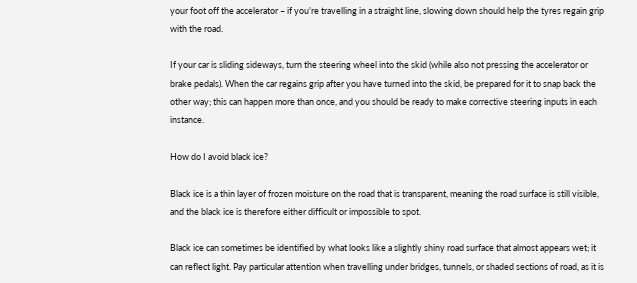your foot off the accelerator – if you’re travelling in a straight line, slowing down should help the tyres regain grip with the road.

If your car is sliding sideways, turn the steering wheel into the skid (while also not pressing the accelerator or brake pedals). When the car regains grip after you have turned into the skid, be prepared for it to snap back the other way; this can happen more than once, and you should be ready to make corrective steering inputs in each instance.

How do I avoid black ice?

Black ice is a thin layer of frozen moisture on the road that is transparent, meaning the road surface is still visible, and the black ice is therefore either difficult or impossible to spot.

Black ice can sometimes be identified by what looks like a slightly shiny road surface that almost appears wet; it can reflect light. Pay particular attention when travelling under bridges, tunnels, or shaded sections of road, as it is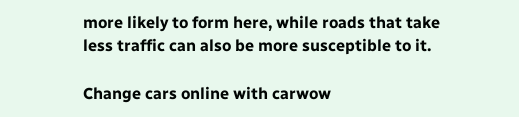more likely to form here, while roads that take less traffic can also be more susceptible to it.

Change cars online with carwow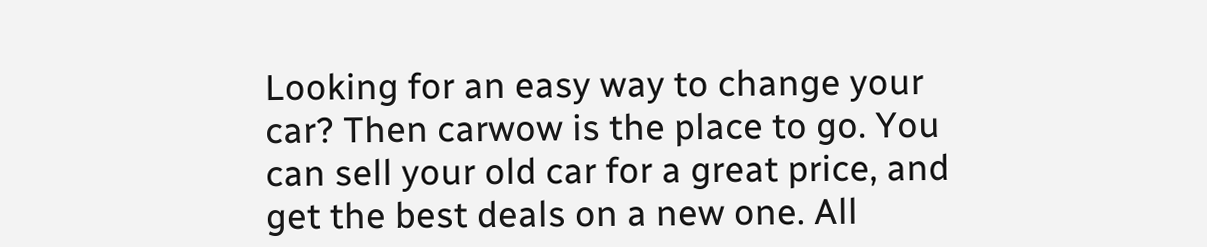Looking for an easy way to change your car? Then carwow is the place to go. You can sell your old car for a great price, and get the best deals on a new one. All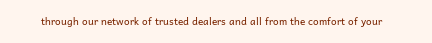through our network of trusted dealers and all from the comfort of your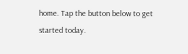home. Tap the button below to get started today.